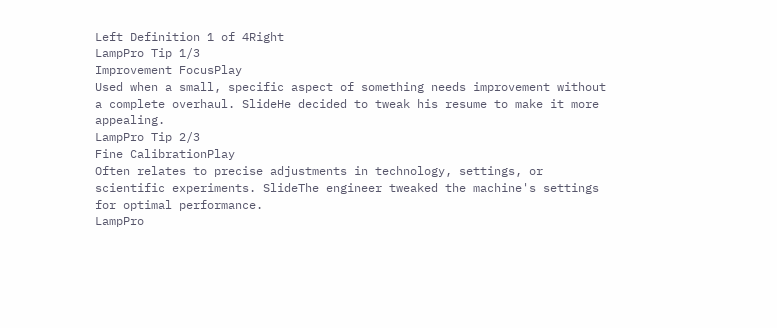Left Definition 1 of 4Right
LampPro Tip 1/3
Improvement FocusPlay
Used when a small, specific aspect of something needs improvement without a complete overhaul. SlideHe decided to tweak his resume to make it more appealing.
LampPro Tip 2/3
Fine CalibrationPlay
Often relates to precise adjustments in technology, settings, or scientific experiments. SlideThe engineer tweaked the machine's settings for optimal performance.
LampPro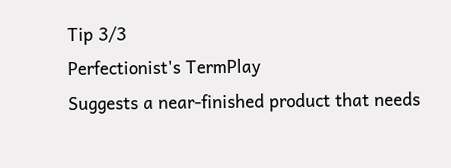Tip 3/3
Perfectionist's TermPlay
Suggests a near-finished product that needs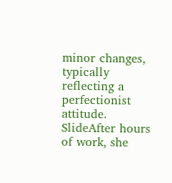minor changes, typically reflecting a perfectionist attitude. SlideAfter hours of work, she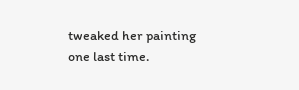tweaked her painting one last time.